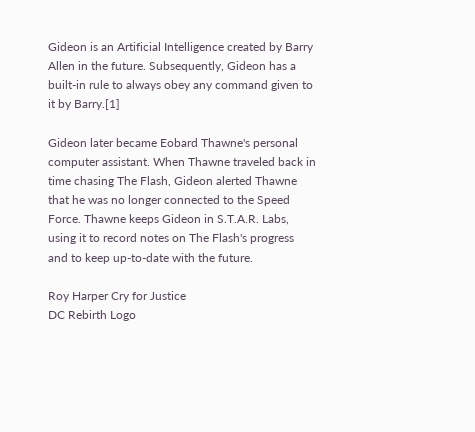Gideon is an Artificial Intelligence created by Barry Allen in the future. Subsequently, Gideon has a built-in rule to always obey any command given to it by Barry.[1]

Gideon later became Eobard Thawne's personal computer assistant. When Thawne traveled back in time chasing The Flash, Gideon alerted Thawne that he was no longer connected to the Speed Force. Thawne keeps Gideon in S.T.A.R. Labs, using it to record notes on The Flash's progress and to keep up-to-date with the future.

Roy Harper Cry for Justice
DC Rebirth Logo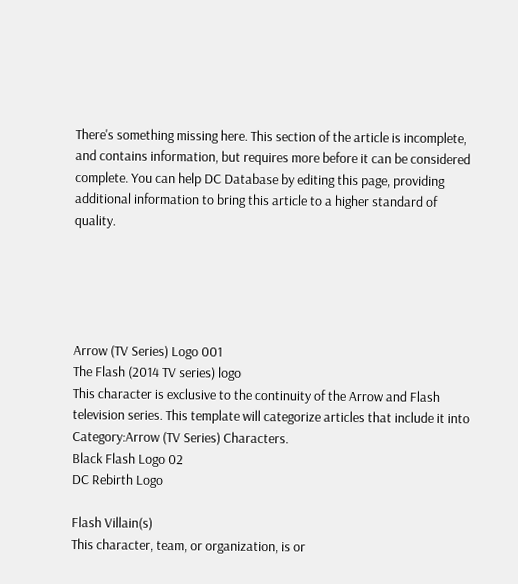There's something missing here. This section of the article is incomplete, and contains information, but requires more before it can be considered complete. You can help DC Database by editing this page, providing additional information to bring this article to a higher standard of quality.





Arrow (TV Series) Logo 001
The Flash (2014 TV series) logo
This character is exclusive to the continuity of the Arrow and Flash television series. This template will categorize articles that include it into Category:Arrow (TV Series) Characters.
Black Flash Logo 02
DC Rebirth Logo

Flash Villain(s)
This character, team, or organization, is or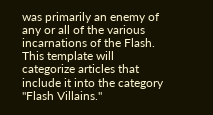was primarily an enemy of any or all of the various incarnations of the Flash. This template will categorize articles that include it into the category "Flash Villains."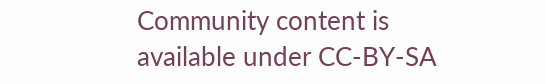Community content is available under CC-BY-SA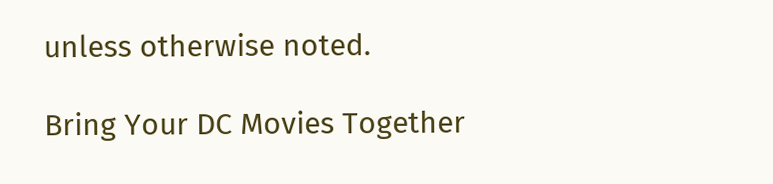unless otherwise noted.

Bring Your DC Movies Together